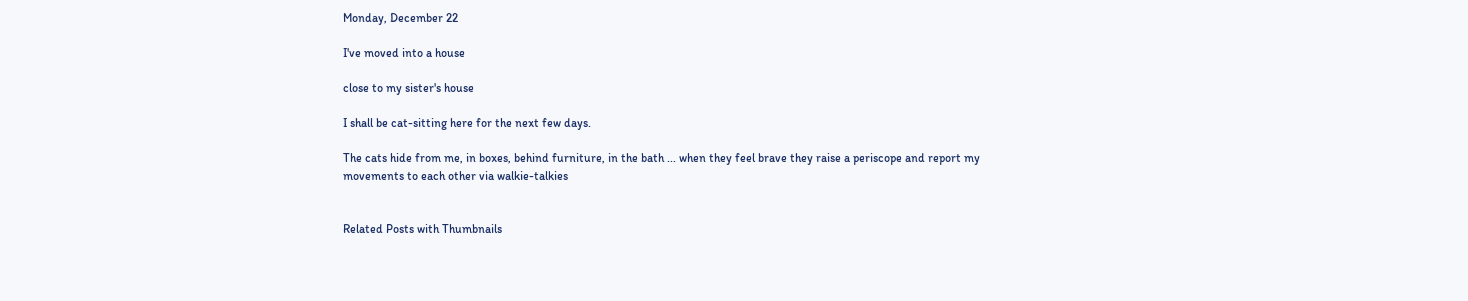Monday, December 22

I've moved into a house

close to my sister's house

I shall be cat-sitting here for the next few days.

The cats hide from me, in boxes, behind furniture, in the bath ... when they feel brave they raise a periscope and report my movements to each other via walkie-talkies


Related Posts with Thumbnails